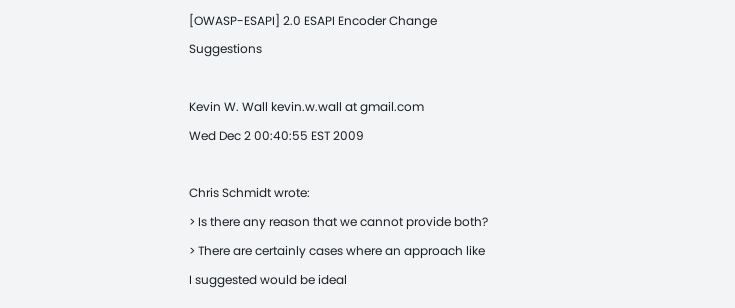[OWASP-ESAPI] 2.0 ESAPI Encoder Change Suggestions

Kevin W. Wall kevin.w.wall at gmail.com
Wed Dec 2 00:40:55 EST 2009

Chris Schmidt wrote:
> Is there any reason that we cannot provide both?
> There are certainly cases where an approach like I suggested would be ideal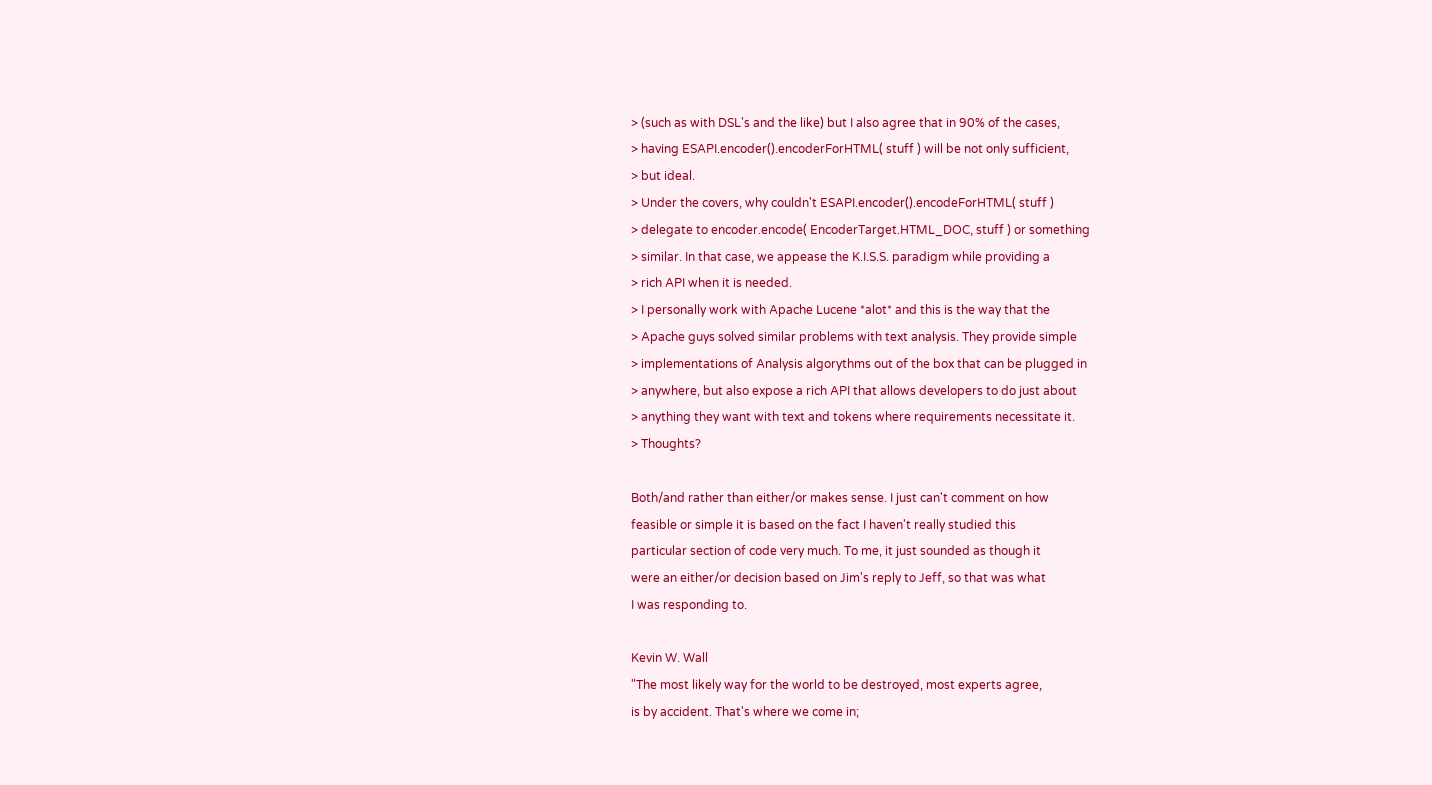> (such as with DSL's and the like) but I also agree that in 90% of the cases,
> having ESAPI.encoder().encoderForHTML( stuff ) will be not only sufficient,
> but ideal.
> Under the covers, why couldn't ESAPI.encoder().encodeForHTML( stuff )
> delegate to encoder.encode( EncoderTarget.HTML_DOC, stuff ) or something
> similar. In that case, we appease the K.I.S.S. paradigm while providing a
> rich API when it is needed.
> I personally work with Apache Lucene *alot* and this is the way that the
> Apache guys solved similar problems with text analysis. They provide simple
> implementations of Analysis algorythms out of the box that can be plugged in
> anywhere, but also expose a rich API that allows developers to do just about
> anything they want with text and tokens where requirements necessitate it.
> Thoughts?

Both/and rather than either/or makes sense. I just can't comment on how
feasible or simple it is based on the fact I haven't really studied this
particular section of code very much. To me, it just sounded as though it
were an either/or decision based on Jim's reply to Jeff, so that was what
I was responding to.

Kevin W. Wall
"The most likely way for the world to be destroyed, most experts agree,
is by accident. That's where we come in;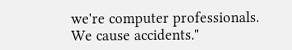we're computer professionals.
We cause accidents."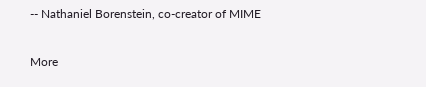-- Nathaniel Borenstein, co-creator of MIME

More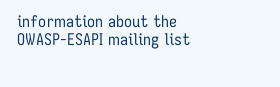information about the OWASP-ESAPI mailing list